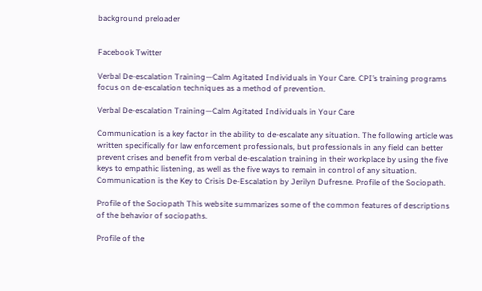background preloader


Facebook Twitter

Verbal De-escalation Training—Calm Agitated Individuals in Your Care. CPI’s training programs focus on de-escalation techniques as a method of prevention.

Verbal De-escalation Training—Calm Agitated Individuals in Your Care

Communication is a key factor in the ability to de-escalate any situation. The following article was written specifically for law enforcement professionals, but professionals in any field can better prevent crises and benefit from verbal de-escalation training in their workplace by using the five keys to empathic listening, as well as the five ways to remain in control of any situation. Communication is the Key to Crisis De-Escalation by Jerilyn Dufresne. Profile of the Sociopath.

Profile of the Sociopath This website summarizes some of the common features of descriptions of the behavior of sociopaths.

Profile of the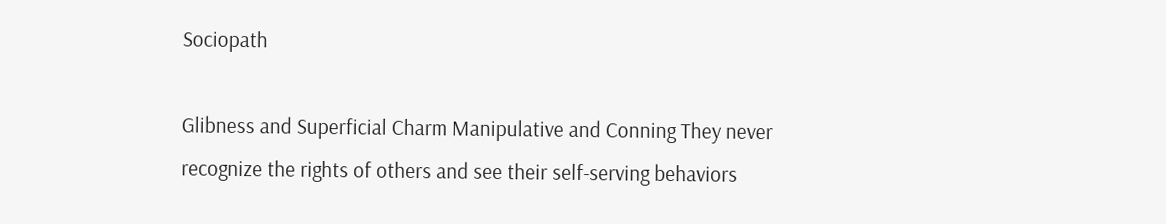Sociopath

Glibness and Superficial Charm Manipulative and Conning They never recognize the rights of others and see their self-serving behaviors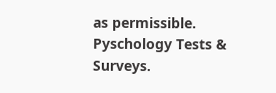as permissible. Pyschology Tests & Surveys.